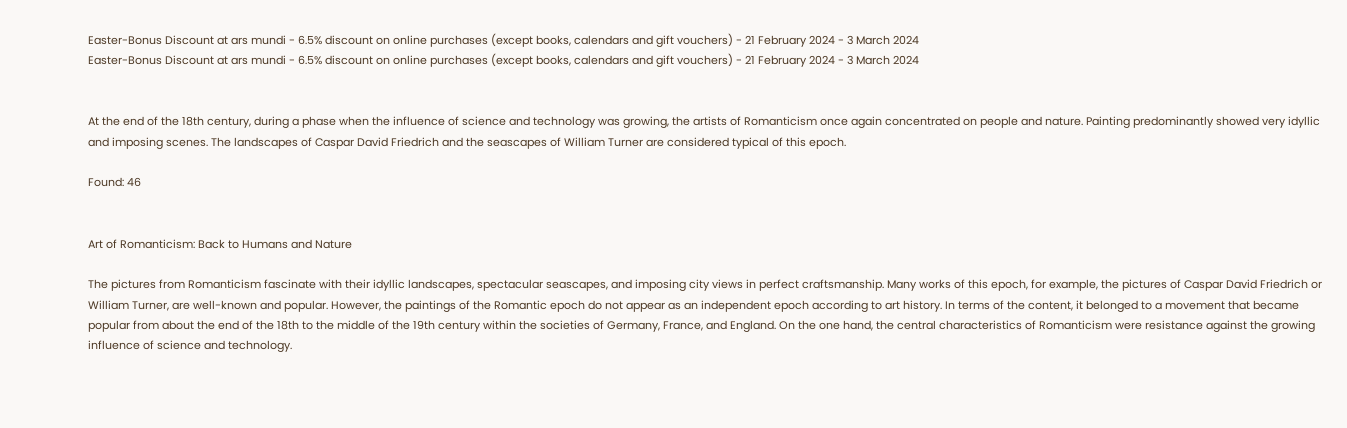Easter-Bonus Discount at ars mundi - 6.5% discount on online purchases (except books, calendars and gift vouchers) - 21 February 2024 - 3 March 2024
Easter-Bonus Discount at ars mundi - 6.5% discount on online purchases (except books, calendars and gift vouchers) - 21 February 2024 - 3 March 2024


At the end of the 18th century, during a phase when the influence of science and technology was growing, the artists of Romanticism once again concentrated on people and nature. Painting predominantly showed very idyllic and imposing scenes. The landscapes of Caspar David Friedrich and the seascapes of William Turner are considered typical of this epoch.

Found: 46


Art of Romanticism: Back to Humans and Nature

The pictures from Romanticism fascinate with their idyllic landscapes, spectacular seascapes, and imposing city views in perfect craftsmanship. Many works of this epoch, for example, the pictures of Caspar David Friedrich or William Turner, are well-known and popular. However, the paintings of the Romantic epoch do not appear as an independent epoch according to art history. In terms of the content, it belonged to a movement that became popular from about the end of the 18th to the middle of the 19th century within the societies of Germany, France, and England. On the one hand, the central characteristics of Romanticism were resistance against the growing influence of science and technology.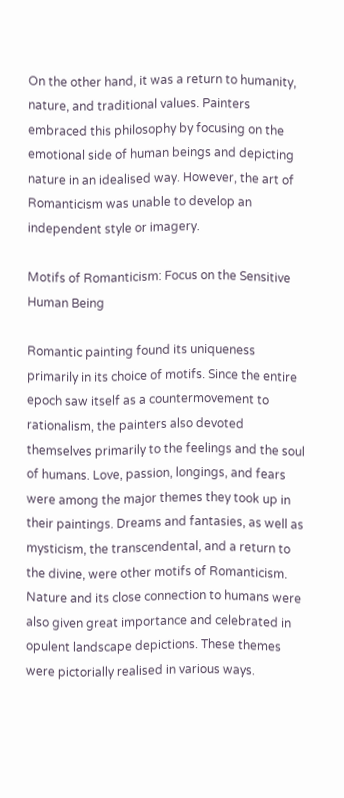On the other hand, it was a return to humanity, nature, and traditional values. Painters embraced this philosophy by focusing on the emotional side of human beings and depicting nature in an idealised way. However, the art of Romanticism was unable to develop an independent style or imagery.

Motifs of Romanticism: Focus on the Sensitive Human Being

Romantic painting found its uniqueness primarily in its choice of motifs. Since the entire epoch saw itself as a countermovement to rationalism, the painters also devoted themselves primarily to the feelings and the soul of humans. Love, passion, longings, and fears were among the major themes they took up in their paintings. Dreams and fantasies, as well as mysticism, the transcendental, and a return to the divine, were other motifs of Romanticism. Nature and its close connection to humans were also given great importance and celebrated in opulent landscape depictions. These themes were pictorially realised in various ways.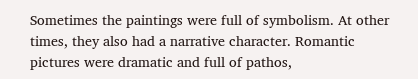Sometimes the paintings were full of symbolism. At other times, they also had a narrative character. Romantic pictures were dramatic and full of pathos,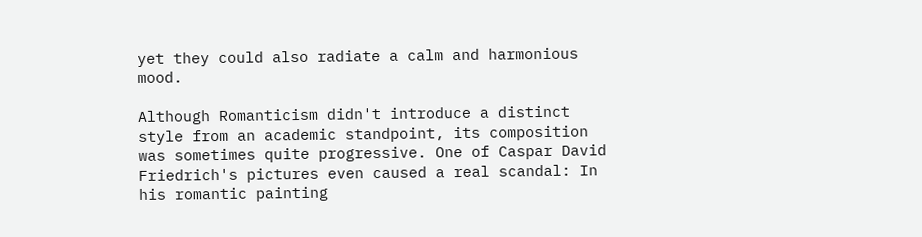yet they could also radiate a calm and harmonious mood.

Although Romanticism didn't introduce a distinct style from an academic standpoint, its composition was sometimes quite progressive. One of Caspar David Friedrich's pictures even caused a real scandal: In his romantic painting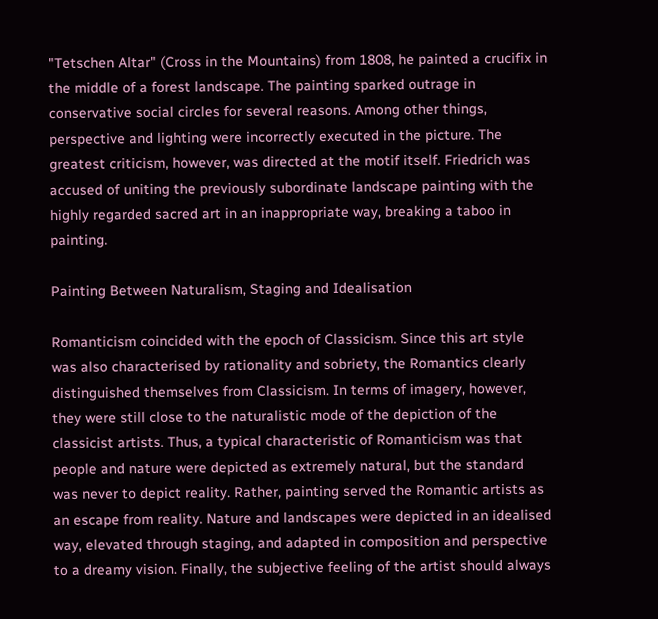"Tetschen Altar" (Cross in the Mountains) from 1808, he painted a crucifix in the middle of a forest landscape. The painting sparked outrage in conservative social circles for several reasons. Among other things, perspective and lighting were incorrectly executed in the picture. The greatest criticism, however, was directed at the motif itself. Friedrich was accused of uniting the previously subordinate landscape painting with the highly regarded sacred art in an inappropriate way, breaking a taboo in painting.

Painting Between Naturalism, Staging and Idealisation

Romanticism coincided with the epoch of Classicism. Since this art style was also characterised by rationality and sobriety, the Romantics clearly distinguished themselves from Classicism. In terms of imagery, however, they were still close to the naturalistic mode of the depiction of the classicist artists. Thus, a typical characteristic of Romanticism was that people and nature were depicted as extremely natural, but the standard was never to depict reality. Rather, painting served the Romantic artists as an escape from reality. Nature and landscapes were depicted in an idealised way, elevated through staging, and adapted in composition and perspective to a dreamy vision. Finally, the subjective feeling of the artist should always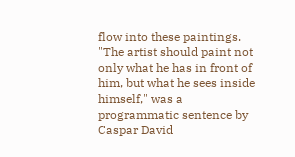flow into these paintings. "The artist should paint not only what he has in front of him, but what he sees inside himself," was a programmatic sentence by Caspar David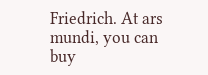Friedrich. At ars mundi, you can buy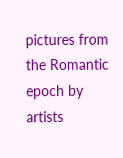pictures from the Romantic epoch by artists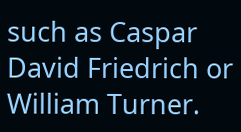such as Caspar David Friedrich or William Turner.